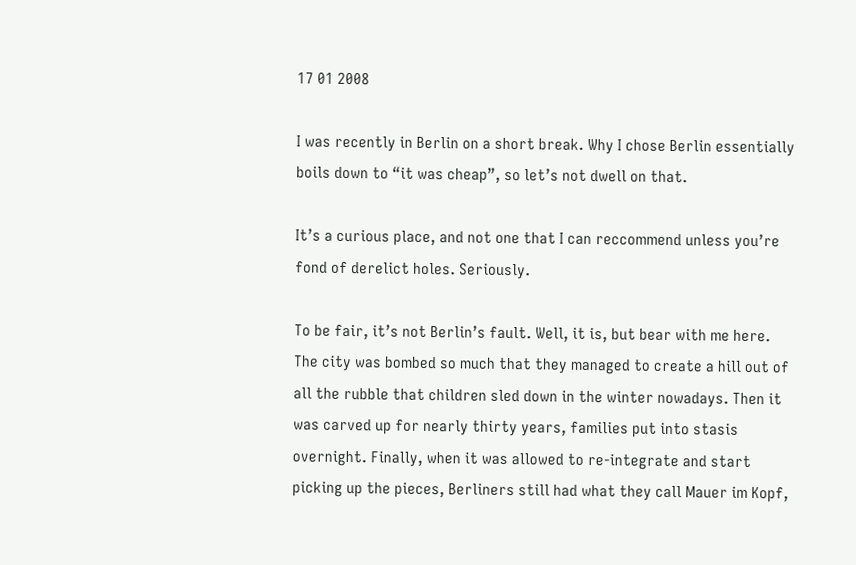17 01 2008

I was recently in Berlin on a short break. Why I chose Berlin essentially boils down to “it was cheap”, so let’s not dwell on that.

It’s a curious place, and not one that I can reccommend unless you’re fond of derelict holes. Seriously.

To be fair, it’s not Berlin’s fault. Well, it is, but bear with me here. The city was bombed so much that they managed to create a hill out of all the rubble that children sled down in the winter nowadays. Then it was carved up for nearly thirty years, families put into stasis overnight. Finally, when it was allowed to re-integrate and start picking up the pieces, Berliners still had what they call Mauer im Kopf,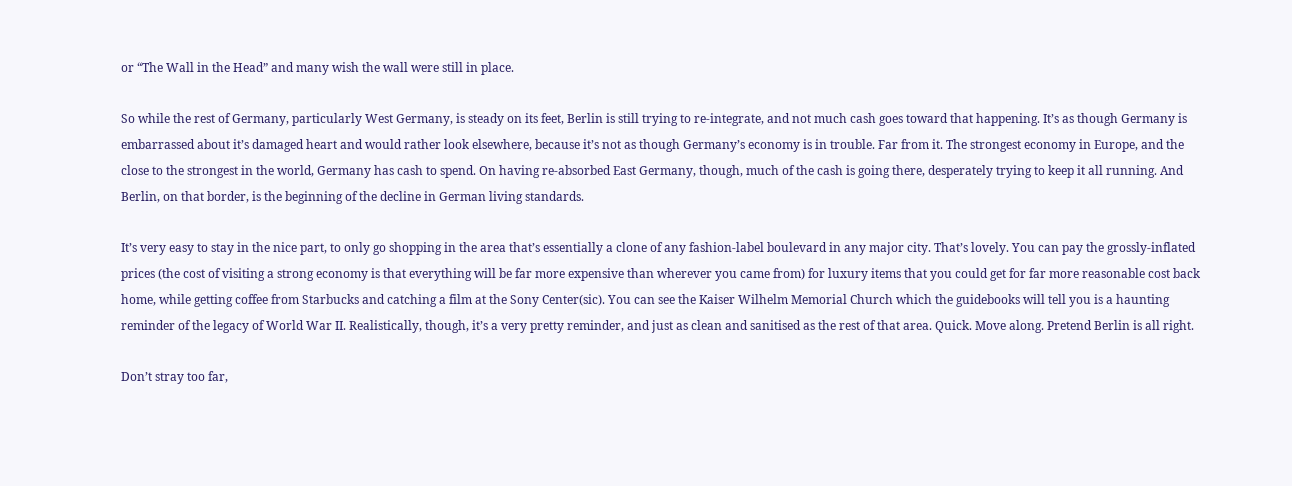or “The Wall in the Head” and many wish the wall were still in place.

So while the rest of Germany, particularly West Germany, is steady on its feet, Berlin is still trying to re-integrate, and not much cash goes toward that happening. It’s as though Germany is embarrassed about it’s damaged heart and would rather look elsewhere, because it’s not as though Germany’s economy is in trouble. Far from it. The strongest economy in Europe, and the close to the strongest in the world, Germany has cash to spend. On having re-absorbed East Germany, though, much of the cash is going there, desperately trying to keep it all running. And Berlin, on that border, is the beginning of the decline in German living standards.

It’s very easy to stay in the nice part, to only go shopping in the area that’s essentially a clone of any fashion-label boulevard in any major city. That’s lovely. You can pay the grossly-inflated prices (the cost of visiting a strong economy is that everything will be far more expensive than wherever you came from) for luxury items that you could get for far more reasonable cost back home, while getting coffee from Starbucks and catching a film at the Sony Center(sic). You can see the Kaiser Wilhelm Memorial Church which the guidebooks will tell you is a haunting reminder of the legacy of World War II. Realistically, though, it’s a very pretty reminder, and just as clean and sanitised as the rest of that area. Quick. Move along. Pretend Berlin is all right.

Don’t stray too far,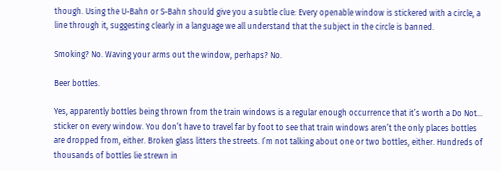though. Using the U-Bahn or S-Bahn should give you a subtle clue: Every openable window is stickered with a circle, a line through it, suggesting clearly in a language we all understand that the subject in the circle is banned.

Smoking? No. Waving your arms out the window, perhaps? No.

Beer bottles.

Yes, apparently bottles being thrown from the train windows is a regular enough occurrence that it’s worth a Do Not… sticker on every window. You don’t have to travel far by foot to see that train windows aren’t the only places bottles are dropped from, either. Broken glass litters the streets. I’m not talking about one or two bottles, either. Hundreds of thousands of bottles lie strewn in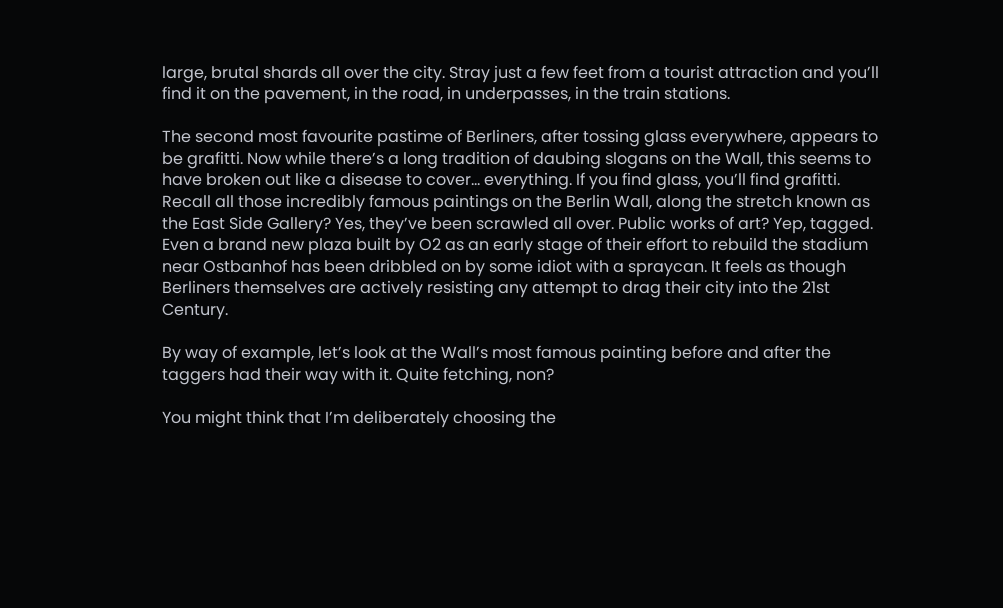large, brutal shards all over the city. Stray just a few feet from a tourist attraction and you’ll find it on the pavement, in the road, in underpasses, in the train stations.

The second most favourite pastime of Berliners, after tossing glass everywhere, appears to be grafitti. Now while there’s a long tradition of daubing slogans on the Wall, this seems to have broken out like a disease to cover… everything. If you find glass, you’ll find grafitti. Recall all those incredibly famous paintings on the Berlin Wall, along the stretch known as the East Side Gallery? Yes, they’ve been scrawled all over. Public works of art? Yep, tagged. Even a brand new plaza built by O2 as an early stage of their effort to rebuild the stadium near Ostbanhof has been dribbled on by some idiot with a spraycan. It feels as though Berliners themselves are actively resisting any attempt to drag their city into the 21st Century.

By way of example, let’s look at the Wall’s most famous painting before and after the taggers had their way with it. Quite fetching, non?

You might think that I’m deliberately choosing the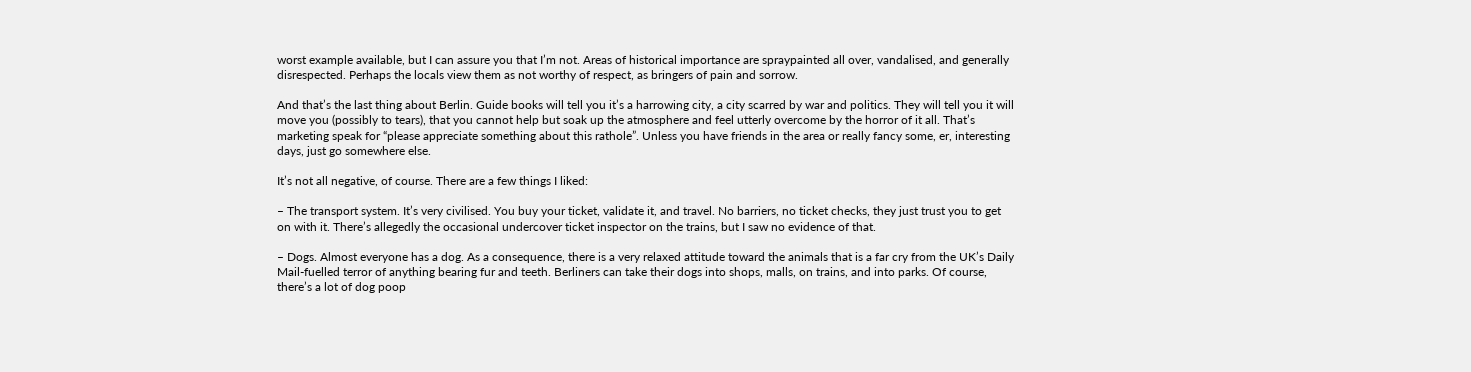worst example available, but I can assure you that I’m not. Areas of historical importance are spraypainted all over, vandalised, and generally disrespected. Perhaps the locals view them as not worthy of respect, as bringers of pain and sorrow.

And that’s the last thing about Berlin. Guide books will tell you it’s a harrowing city, a city scarred by war and politics. They will tell you it will move you (possibly to tears), that you cannot help but soak up the atmosphere and feel utterly overcome by the horror of it all. That’s marketing speak for “please appreciate something about this rathole”. Unless you have friends in the area or really fancy some, er, interesting days, just go somewhere else.

It’s not all negative, of course. There are a few things I liked:

– The transport system. It’s very civilised. You buy your ticket, validate it, and travel. No barriers, no ticket checks, they just trust you to get on with it. There’s allegedly the occasional undercover ticket inspector on the trains, but I saw no evidence of that.

– Dogs. Almost everyone has a dog. As a consequence, there is a very relaxed attitude toward the animals that is a far cry from the UK’s Daily Mail-fuelled terror of anything bearing fur and teeth. Berliners can take their dogs into shops, malls, on trains, and into parks. Of course, there’s a lot of dog poop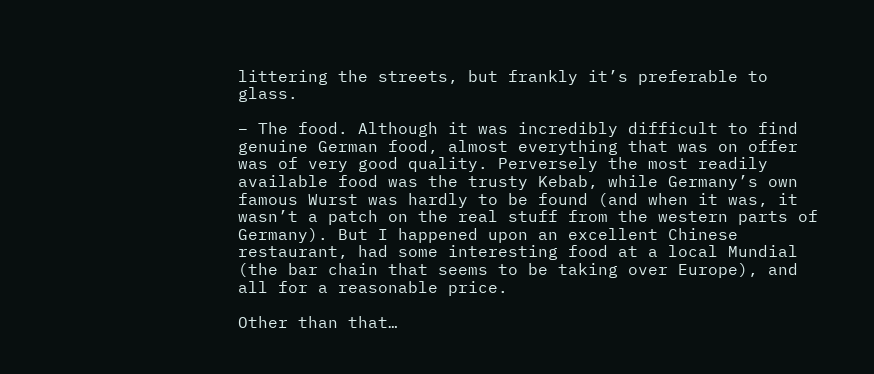littering the streets, but frankly it’s preferable to glass.

– The food. Although it was incredibly difficult to find genuine German food, almost everything that was on offer was of very good quality. Perversely the most readily available food was the trusty Kebab, while Germany’s own famous Wurst was hardly to be found (and when it was, it wasn’t a patch on the real stuff from the western parts of Germany). But I happened upon an excellent Chinese restaurant, had some interesting food at a local Mundial (the bar chain that seems to be taking over Europe), and all for a reasonable price.

Other than that…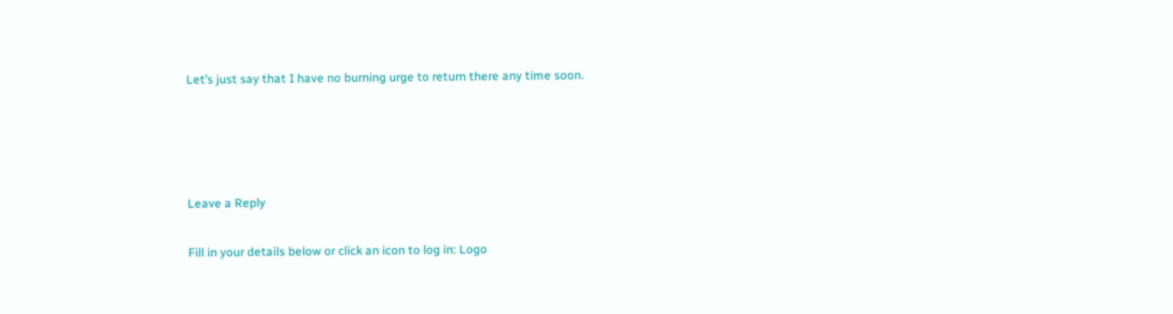Let’s just say that I have no burning urge to return there any time soon.




Leave a Reply

Fill in your details below or click an icon to log in: Logo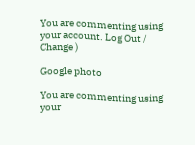You are commenting using your account. Log Out /  Change )

Google photo

You are commenting using your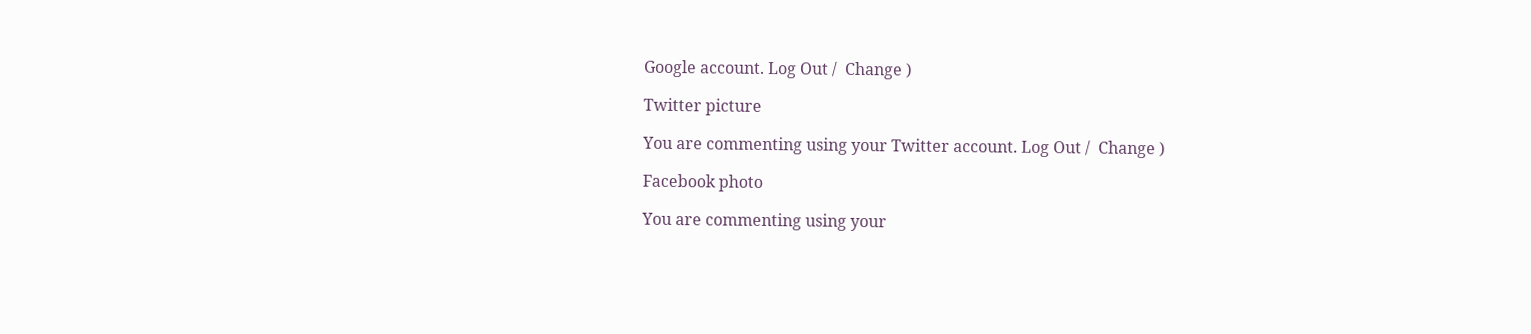Google account. Log Out /  Change )

Twitter picture

You are commenting using your Twitter account. Log Out /  Change )

Facebook photo

You are commenting using your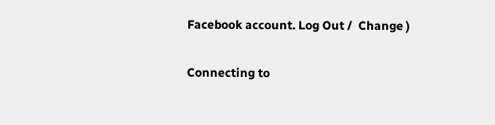Facebook account. Log Out /  Change )

Connecting to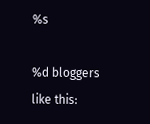%s

%d bloggers like this: